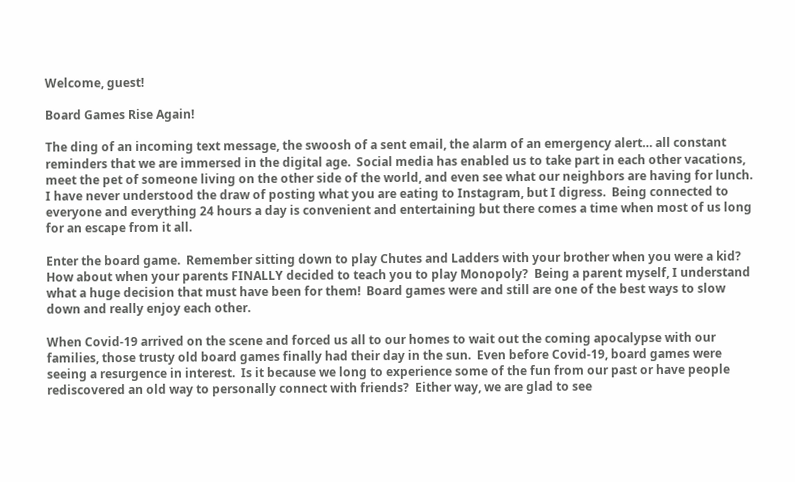Welcome, guest!

Board Games Rise Again!

The ding of an incoming text message, the swoosh of a sent email, the alarm of an emergency alert… all constant reminders that we are immersed in the digital age.  Social media has enabled us to take part in each other vacations, meet the pet of someone living on the other side of the world, and even see what our neighbors are having for lunch.  I have never understood the draw of posting what you are eating to Instagram, but I digress.  Being connected to everyone and everything 24 hours a day is convenient and entertaining but there comes a time when most of us long for an escape from it all.

Enter the board game.  Remember sitting down to play Chutes and Ladders with your brother when you were a kid?  How about when your parents FINALLY decided to teach you to play Monopoly?  Being a parent myself, I understand what a huge decision that must have been for them!  Board games were and still are one of the best ways to slow down and really enjoy each other.

When Covid-19 arrived on the scene and forced us all to our homes to wait out the coming apocalypse with our families, those trusty old board games finally had their day in the sun.  Even before Covid-19, board games were seeing a resurgence in interest.  Is it because we long to experience some of the fun from our past or have people rediscovered an old way to personally connect with friends?  Either way, we are glad to see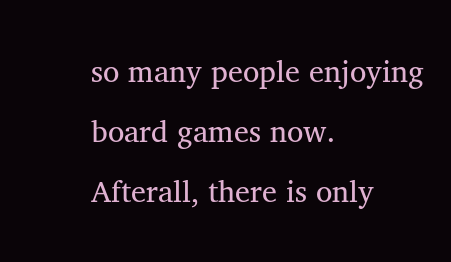so many people enjoying board games now.  Afterall, there is only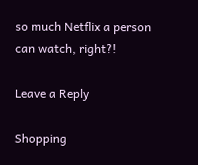so much Netflix a person can watch, right?!

Leave a Reply

Shopping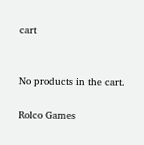cart


No products in the cart.

Rolco Games